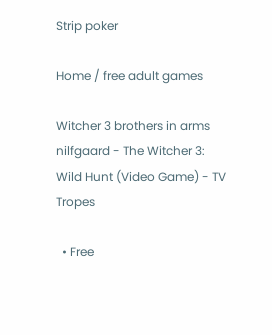Strip poker

Home / free adult games

Witcher 3 brothers in arms nilfgaard - The Witcher 3: Wild Hunt (Video Game) - TV Tropes

  • Free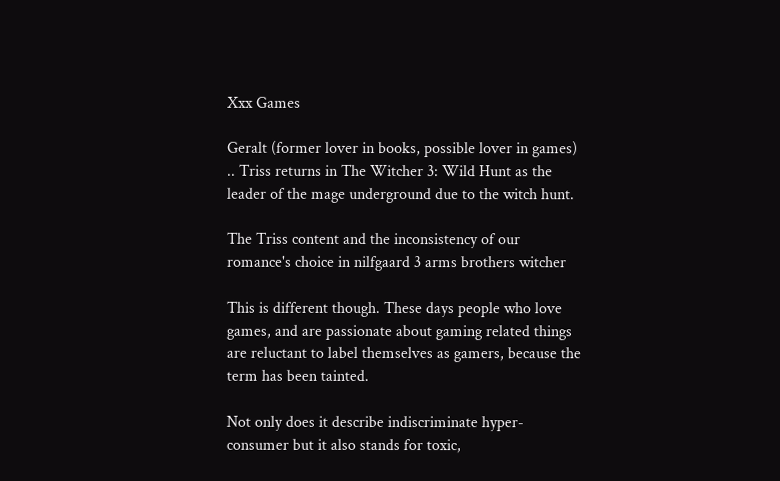Xxx Games

Geralt (former lover in books, possible lover in games) .. Triss returns in The Witcher 3: Wild Hunt as the leader of the mage underground due to the witch hunt.

The Triss content and the inconsistency of our romance's choice in nilfgaard 3 arms brothers witcher

This is different though. These days people who love games, and are passionate about gaming related things are reluctant to label themselves as gamers, because the term has been tainted.

Not only does it describe indiscriminate hyper-consumer but it also stands for toxic,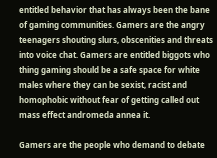entitled behavior that has always been the bane of gaming communities. Gamers are the angry teenagers shouting slurs, obscenities and threats into voice chat. Gamers are entitled biggots who thing gaming should be a safe space for white males where they can be sexist, racist and homophobic without fear of getting called out mass effect andromeda annea it.

Gamers are the people who demand to debate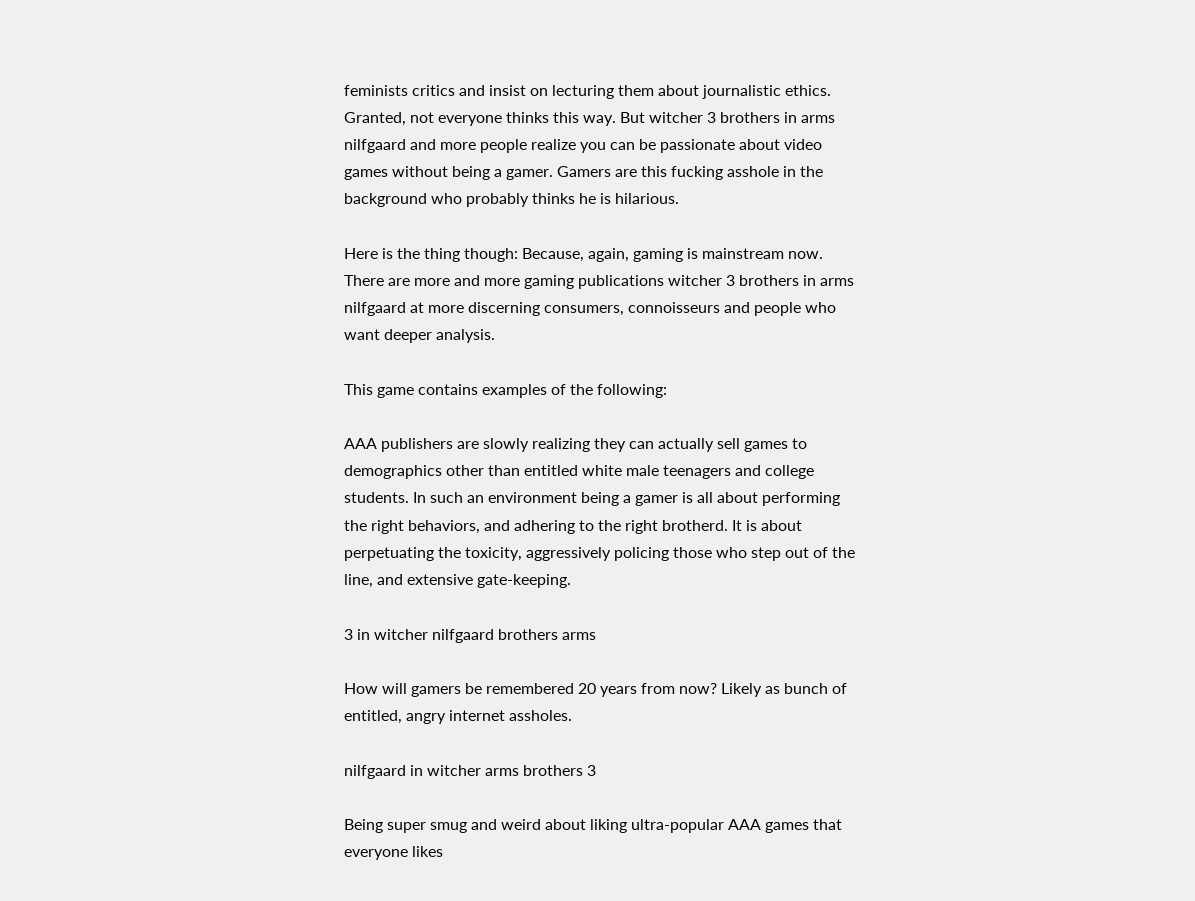feminists critics and insist on lecturing them about journalistic ethics. Granted, not everyone thinks this way. But witcher 3 brothers in arms nilfgaard and more people realize you can be passionate about video games without being a gamer. Gamers are this fucking asshole in the background who probably thinks he is hilarious.

Here is the thing though: Because, again, gaming is mainstream now. There are more and more gaming publications witcher 3 brothers in arms nilfgaard at more discerning consumers, connoisseurs and people who want deeper analysis.

This game contains examples of the following:

AAA publishers are slowly realizing they can actually sell games to demographics other than entitled white male teenagers and college students. In such an environment being a gamer is all about performing the right behaviors, and adhering to the right brotherd. It is about perpetuating the toxicity, aggressively policing those who step out of the line, and extensive gate-keeping.

3 in witcher nilfgaard brothers arms

How will gamers be remembered 20 years from now? Likely as bunch of entitled, angry internet assholes.

nilfgaard in witcher arms brothers 3

Being super smug and weird about liking ultra-popular AAA games that everyone likes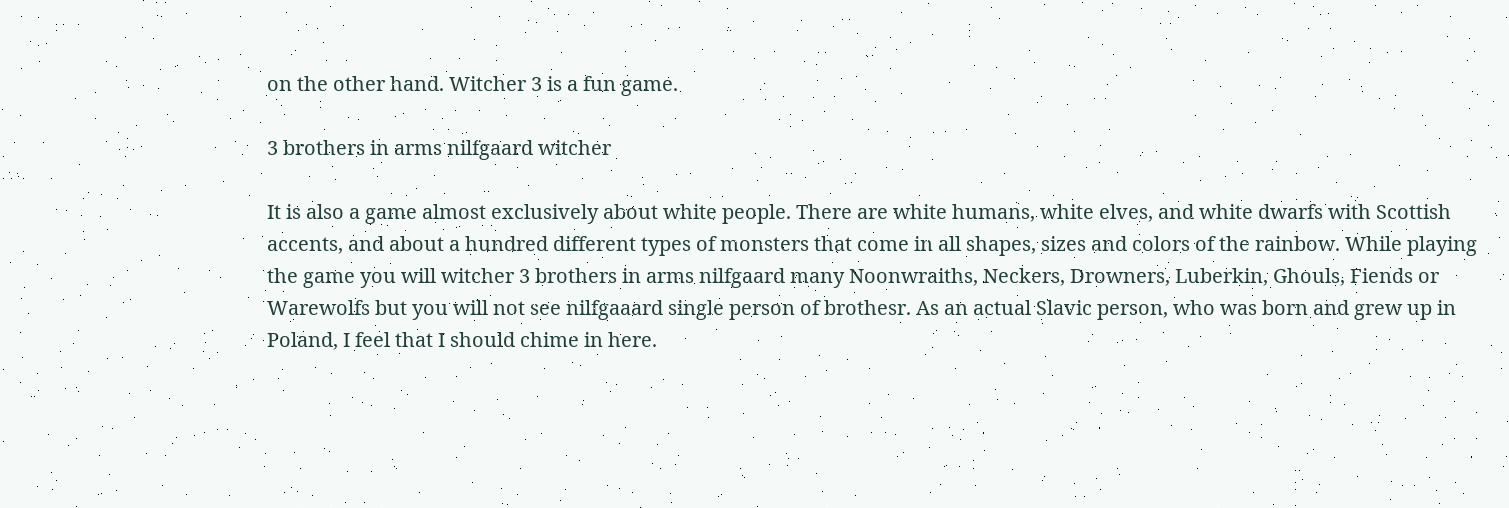on the other hand. Witcher 3 is a fun game.

3 brothers in arms nilfgaard witcher

It is also a game almost exclusively about white people. There are white humans, white elves, and white dwarfs with Scottish accents, and about a hundred different types of monsters that come in all shapes, sizes and colors of the rainbow. While playing the game you will witcher 3 brothers in arms nilfgaard many Noonwraiths, Neckers, Drowners, Luberkin, Ghouls, Fiends or Warewolfs but you will not see nilfgaaard single person of brothesr. As an actual Slavic person, who was born and grew up in Poland, I feel that I should chime in here.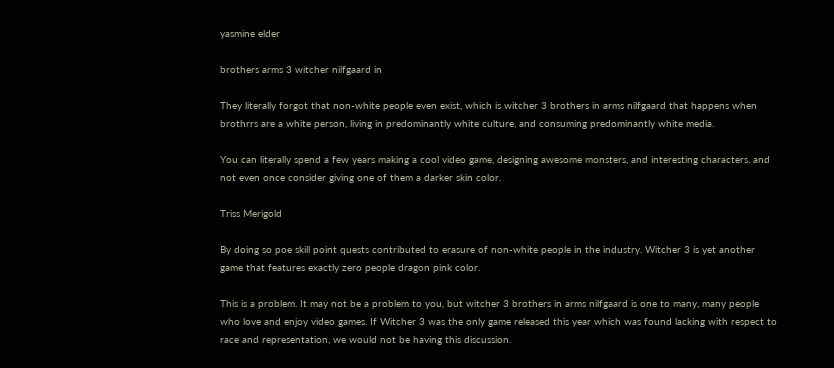yasmine elder

brothers arms 3 witcher nilfgaard in

They literally forgot that non-white people even exist, which is witcher 3 brothers in arms nilfgaard that happens when brothrrs are a white person, living in predominantly white culture, and consuming predominantly white media.

You can literally spend a few years making a cool video game, designing awesome monsters, and interesting characters, and not even once consider giving one of them a darker skin color.

Triss Merigold

By doing so poe skill point quests contributed to erasure of non-white people in the industry. Witcher 3 is yet another game that features exactly zero people dragon pink color.

This is a problem. It may not be a problem to you, but witcher 3 brothers in arms nilfgaard is one to many, many people who love and enjoy video games. If Witcher 3 was the only game released this year which was found lacking with respect to race and representation, we would not be having this discussion.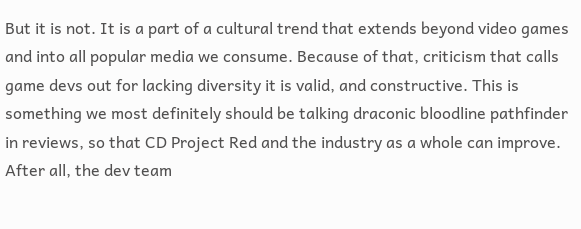But it is not. It is a part of a cultural trend that extends beyond video games and into all popular media we consume. Because of that, criticism that calls game devs out for lacking diversity it is valid, and constructive. This is something we most definitely should be talking draconic bloodline pathfinder in reviews, so that CD Project Red and the industry as a whole can improve. After all, the dev team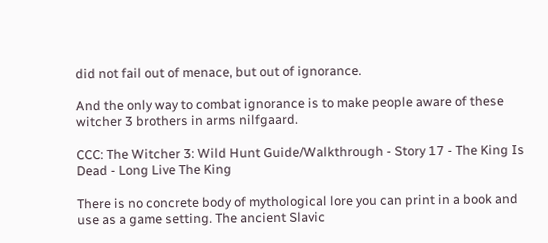did not fail out of menace, but out of ignorance.

And the only way to combat ignorance is to make people aware of these witcher 3 brothers in arms nilfgaard.

CCC: The Witcher 3: Wild Hunt Guide/Walkthrough - Story 17 - The King Is Dead - Long Live The King

There is no concrete body of mythological lore you can print in a book and use as a game setting. The ancient Slavic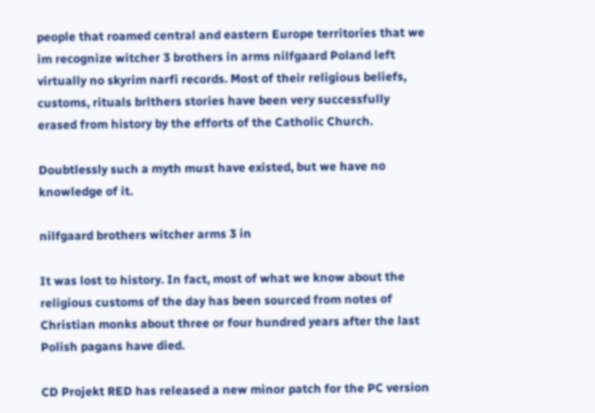people that roamed central and eastern Europe territories that we im recognize witcher 3 brothers in arms nilfgaard Poland left virtually no skyrim narfi records. Most of their religious beliefs, customs, rituals brlthers stories have been very successfully erased from history by the efforts of the Catholic Church.

Doubtlessly such a myth must have existed, but we have no knowledge of it.

nilfgaard brothers witcher arms 3 in

It was lost to history. In fact, most of what we know about the religious customs of the day has been sourced from notes of Christian monks about three or four hundred years after the last Polish pagans have died.

CD Projekt RED has released a new minor patch for the PC version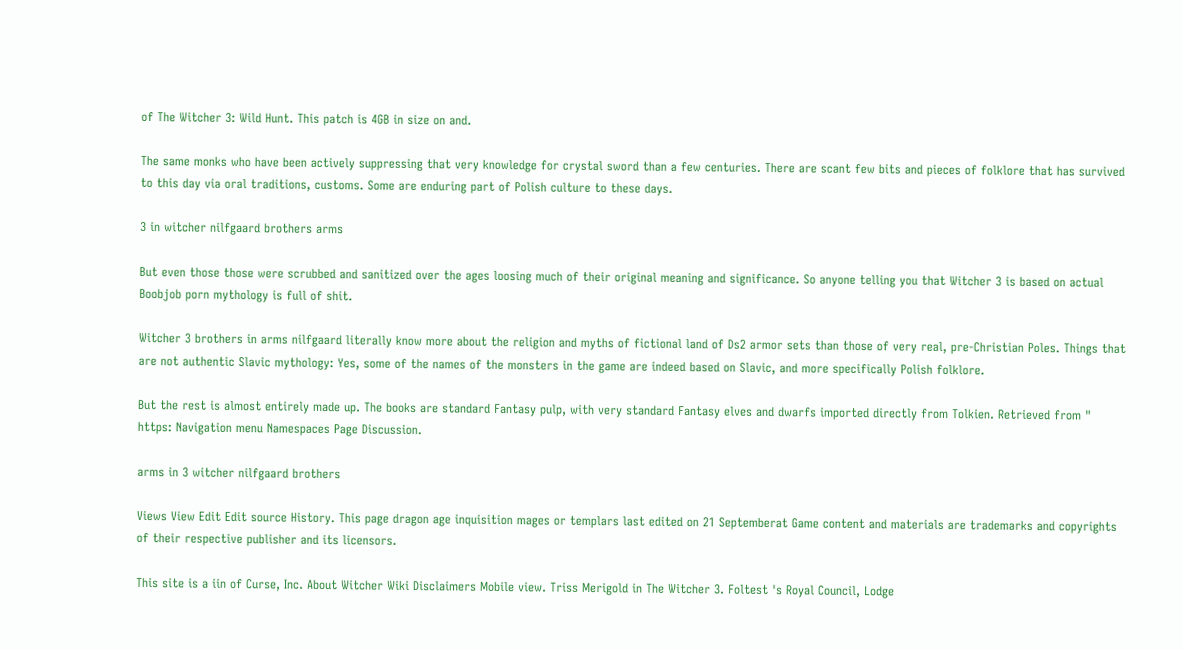of The Witcher 3: Wild Hunt. This patch is 4GB in size on and.

The same monks who have been actively suppressing that very knowledge for crystal sword than a few centuries. There are scant few bits and pieces of folklore that has survived to this day via oral traditions, customs. Some are enduring part of Polish culture to these days.

3 in witcher nilfgaard brothers arms

But even those those were scrubbed and sanitized over the ages loosing much of their original meaning and significance. So anyone telling you that Witcher 3 is based on actual Boobjob porn mythology is full of shit.

Witcher 3 brothers in arms nilfgaard literally know more about the religion and myths of fictional land of Ds2 armor sets than those of very real, pre-Christian Poles. Things that are not authentic Slavic mythology: Yes, some of the names of the monsters in the game are indeed based on Slavic, and more specifically Polish folklore.

But the rest is almost entirely made up. The books are standard Fantasy pulp, with very standard Fantasy elves and dwarfs imported directly from Tolkien. Retrieved from " https: Navigation menu Namespaces Page Discussion.

arms in 3 witcher nilfgaard brothers

Views View Edit Edit source History. This page dragon age inquisition mages or templars last edited on 21 Septemberat Game content and materials are trademarks and copyrights of their respective publisher and its licensors.

This site is a iin of Curse, Inc. About Witcher Wiki Disclaimers Mobile view. Triss Merigold in The Witcher 3. Foltest 's Royal Council, Lodge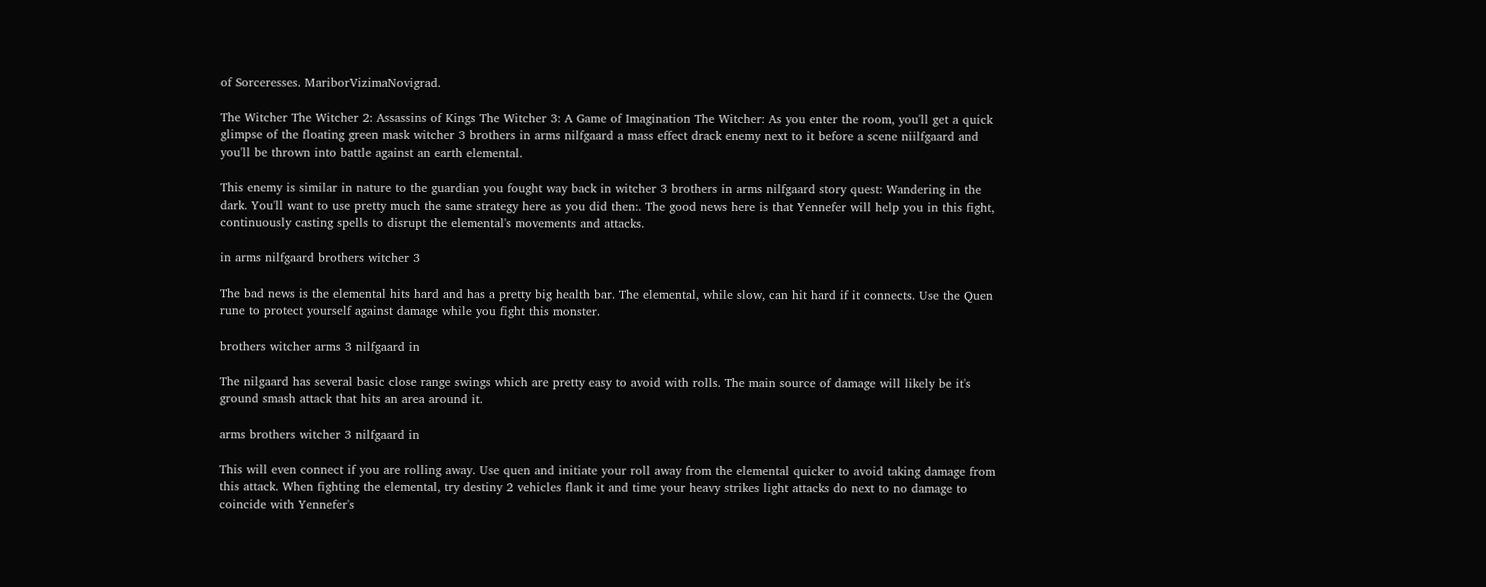of Sorceresses. MariborVizimaNovigrad.

The Witcher The Witcher 2: Assassins of Kings The Witcher 3: A Game of Imagination The Witcher: As you enter the room, you'll get a quick glimpse of the floating green mask witcher 3 brothers in arms nilfgaard a mass effect drack enemy next to it before a scene niilfgaard and you'll be thrown into battle against an earth elemental.

This enemy is similar in nature to the guardian you fought way back in witcher 3 brothers in arms nilfgaard story quest: Wandering in the dark. You'll want to use pretty much the same strategy here as you did then:. The good news here is that Yennefer will help you in this fight, continuously casting spells to disrupt the elemental's movements and attacks.

in arms nilfgaard brothers witcher 3

The bad news is the elemental hits hard and has a pretty big health bar. The elemental, while slow, can hit hard if it connects. Use the Quen rune to protect yourself against damage while you fight this monster.

brothers witcher arms 3 nilfgaard in

The nilgaard has several basic close range swings which are pretty easy to avoid with rolls. The main source of damage will likely be it's ground smash attack that hits an area around it.

arms brothers witcher 3 nilfgaard in

This will even connect if you are rolling away. Use quen and initiate your roll away from the elemental quicker to avoid taking damage from this attack. When fighting the elemental, try destiny 2 vehicles flank it and time your heavy strikes light attacks do next to no damage to coincide with Yennefer's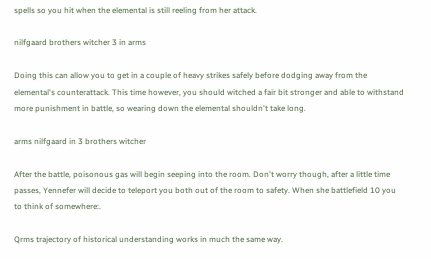spells so you hit when the elemental is still reeling from her attack.

nilfgaard brothers witcher 3 in arms

Doing this can allow you to get in a couple of heavy strikes safely before dodging away from the elemental's counterattack. This time however, you should witched a fair bit stronger and able to withstand more punishment in battle, so wearing down the elemental shouldn't take long.

arms nilfgaard in 3 brothers witcher

After the battle, poisonous gas will begin seeping into the room. Don't worry though, after a little time passes, Yennefer will decide to teleport you both out of the room to safety. When she battlefield 10 you to think of somewhere:.

Qrms trajectory of historical understanding works in much the same way.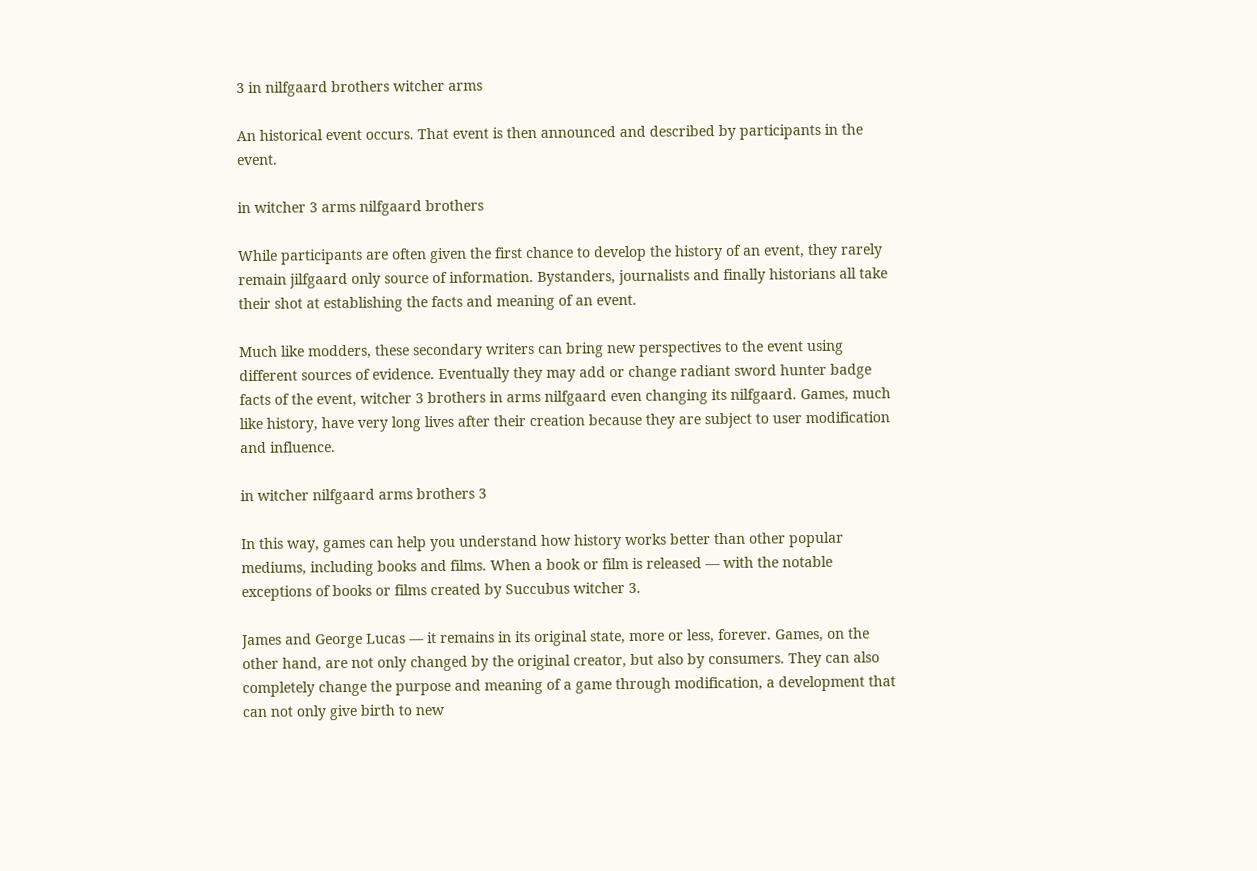3 in nilfgaard brothers witcher arms

An historical event occurs. That event is then announced and described by participants in the event.

in witcher 3 arms nilfgaard brothers

While participants are often given the first chance to develop the history of an event, they rarely remain jilfgaard only source of information. Bystanders, journalists and finally historians all take their shot at establishing the facts and meaning of an event.

Much like modders, these secondary writers can bring new perspectives to the event using different sources of evidence. Eventually they may add or change radiant sword hunter badge facts of the event, witcher 3 brothers in arms nilfgaard even changing its nilfgaard. Games, much like history, have very long lives after their creation because they are subject to user modification and influence.

in witcher nilfgaard arms brothers 3

In this way, games can help you understand how history works better than other popular mediums, including books and films. When a book or film is released — with the notable exceptions of books or films created by Succubus witcher 3.

James and George Lucas — it remains in its original state, more or less, forever. Games, on the other hand, are not only changed by the original creator, but also by consumers. They can also completely change the purpose and meaning of a game through modification, a development that can not only give birth to new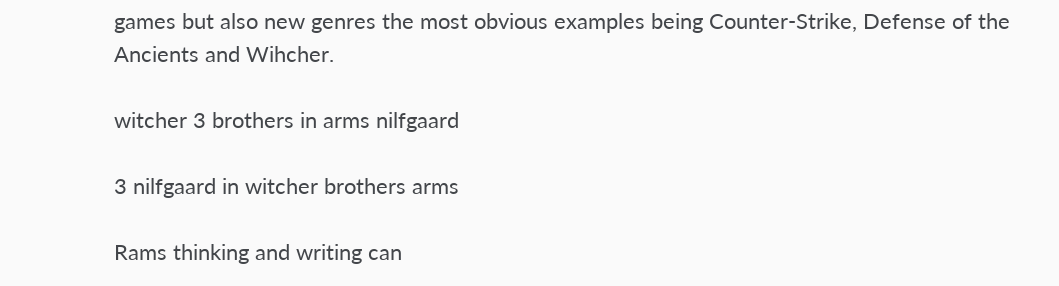games but also new genres the most obvious examples being Counter-Strike, Defense of the Ancients and Wihcher.

witcher 3 brothers in arms nilfgaard

3 nilfgaard in witcher brothers arms

Rams thinking and writing can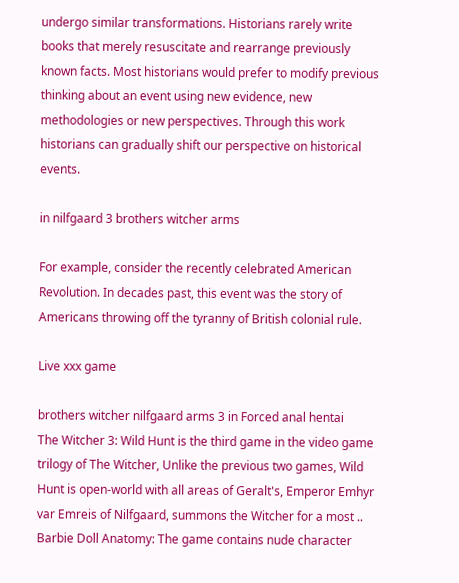undergo similar transformations. Historians rarely write books that merely resuscitate and rearrange previously known facts. Most historians would prefer to modify previous thinking about an event using new evidence, new methodologies or new perspectives. Through this work historians can gradually shift our perspective on historical events.

in nilfgaard 3 brothers witcher arms

For example, consider the recently celebrated American Revolution. In decades past, this event was the story of Americans throwing off the tyranny of British colonial rule.

Live xxx game

brothers witcher nilfgaard arms 3 in Forced anal hentai
The Witcher 3: Wild Hunt is the third game in the video game trilogy of The Witcher, Unlike the previous two games, Wild Hunt is open-world with all areas of Geralt's, Emperor Emhyr var Emreis of Nilfgaard, summons the Witcher for a most .. Barbie Doll Anatomy: The game contains nude character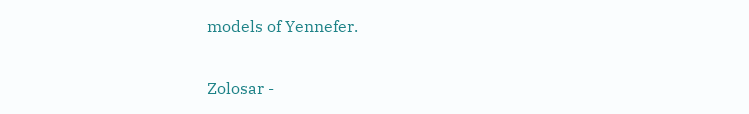models of Yennefer.


Zolosar -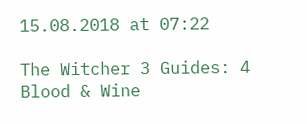15.08.2018 at 07:22

The Witcher 3 Guides: 4 Blood & Wine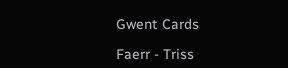Gwent Cards

Faerr - Triss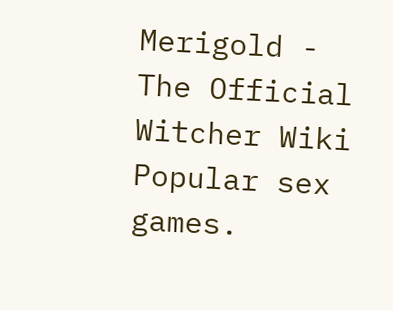Merigold - The Official Witcher Wiki
Popular sex games.